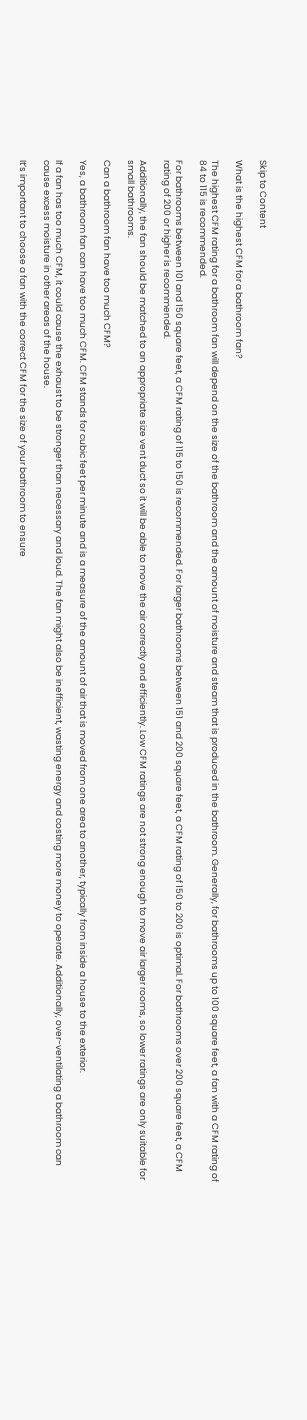Skip to Content

What is the highest CFM for a bathroom fan?

The highest CFM rating for a bathroom fan will depend on the size of the bathroom and the amount of moisture and steam that is produced in the bathroom. Generally, for bathrooms up to 100 square feet, a fan with a CFM rating of 84 to 115 is recommended.

For bathrooms between 101 and 150 square feet, a CFM rating of 115 to 150 is recommended. For larger bathrooms between 151 and 200 square feet, a CFM rating of 150 to 200 is optimal. For bathrooms over 200 square feet, a CFM rating of 200 or higher is recommended.

Additionally, the fan should be matched to an appropriate size vent duct so it will be able to move the air correctly and efficiently. Low CFM ratings are not strong enough to move air larger rooms, so lower ratings are only suitable for small bathrooms.

Can a bathroom fan have too much CFM?

Yes, a bathroom fan can have too much CFM. CFM stands for cubic feet per minute and is a measure of the amount of air that is moved from one area to another, typically from inside a house to the exterior.

If a fan has too much CFM, it could cause the exhaust to be stronger than necessary and loud. The fan might also be inefficient, wasting energy and costing more money to operate. Additionally, over-ventilating a bathroom can cause excess moisture in other areas of the house.

It’s important to choose a fan with the correct CFM for the size of your bathroom to ensure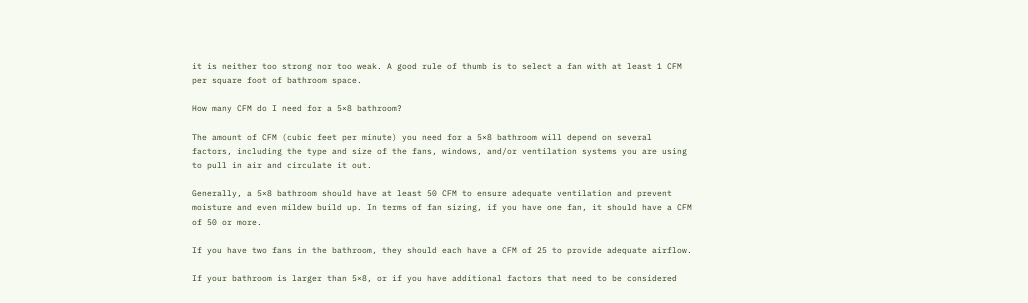it is neither too strong nor too weak. A good rule of thumb is to select a fan with at least 1 CFM per square foot of bathroom space.

How many CFM do I need for a 5×8 bathroom?

The amount of CFM (cubic feet per minute) you need for a 5×8 bathroom will depend on several factors, including the type and size of the fans, windows, and/or ventilation systems you are using to pull in air and circulate it out.

Generally, a 5×8 bathroom should have at least 50 CFM to ensure adequate ventilation and prevent moisture and even mildew build up. In terms of fan sizing, if you have one fan, it should have a CFM of 50 or more.

If you have two fans in the bathroom, they should each have a CFM of 25 to provide adequate airflow.

If your bathroom is larger than 5×8, or if you have additional factors that need to be considered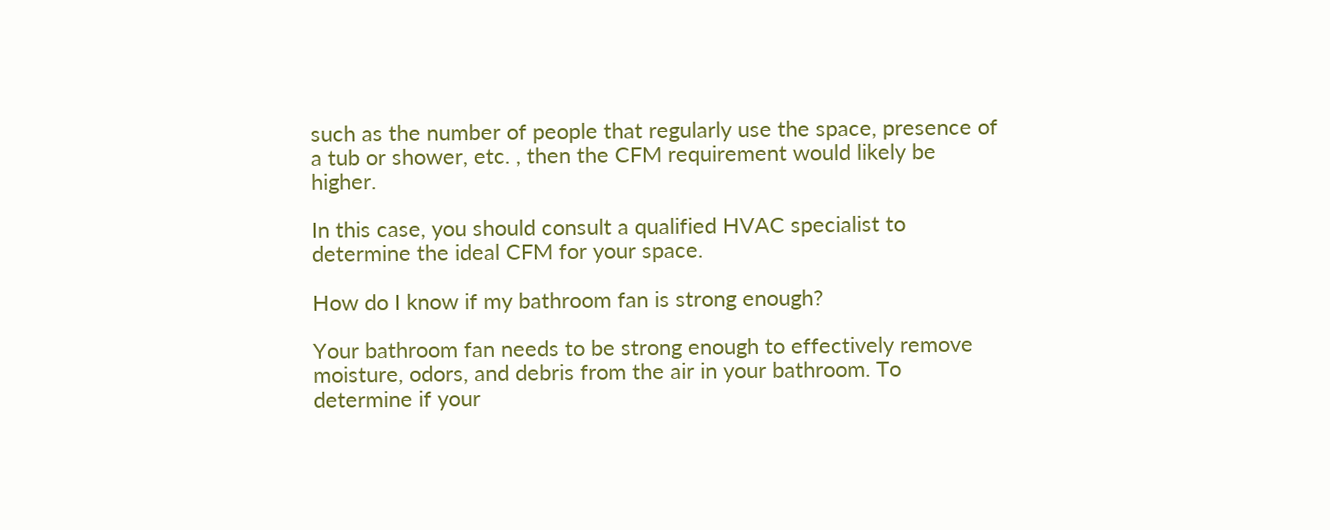such as the number of people that regularly use the space, presence of a tub or shower, etc. , then the CFM requirement would likely be higher.

In this case, you should consult a qualified HVAC specialist to determine the ideal CFM for your space.

How do I know if my bathroom fan is strong enough?

Your bathroom fan needs to be strong enough to effectively remove moisture, odors, and debris from the air in your bathroom. To determine if your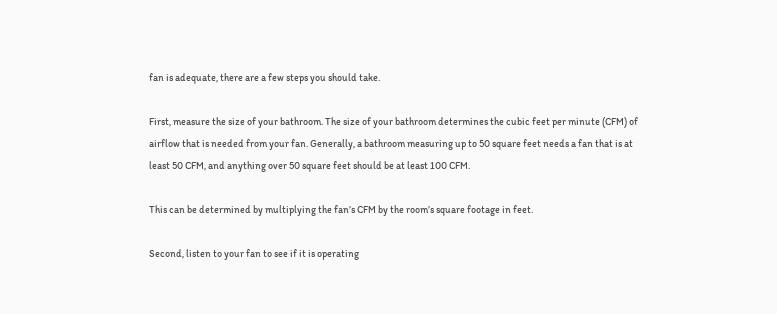fan is adequate, there are a few steps you should take.

First, measure the size of your bathroom. The size of your bathroom determines the cubic feet per minute (CFM) of airflow that is needed from your fan. Generally, a bathroom measuring up to 50 square feet needs a fan that is at least 50 CFM, and anything over 50 square feet should be at least 100 CFM.

This can be determined by multiplying the fan’s CFM by the room’s square footage in feet.

Second, listen to your fan to see if it is operating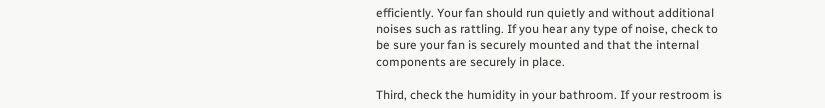efficiently. Your fan should run quietly and without additional noises such as rattling. If you hear any type of noise, check to be sure your fan is securely mounted and that the internal components are securely in place.

Third, check the humidity in your bathroom. If your restroom is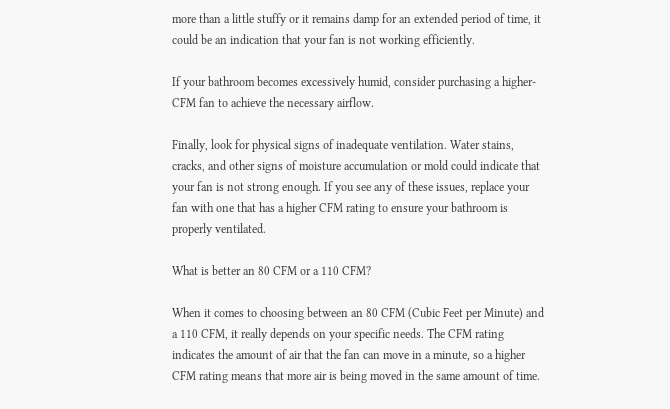more than a little stuffy or it remains damp for an extended period of time, it could be an indication that your fan is not working efficiently.

If your bathroom becomes excessively humid, consider purchasing a higher-CFM fan to achieve the necessary airflow.

Finally, look for physical signs of inadequate ventilation. Water stains, cracks, and other signs of moisture accumulation or mold could indicate that your fan is not strong enough. If you see any of these issues, replace your fan with one that has a higher CFM rating to ensure your bathroom is properly ventilated.

What is better an 80 CFM or a 110 CFM?

When it comes to choosing between an 80 CFM (Cubic Feet per Minute) and a 110 CFM, it really depends on your specific needs. The CFM rating indicates the amount of air that the fan can move in a minute, so a higher CFM rating means that more air is being moved in the same amount of time.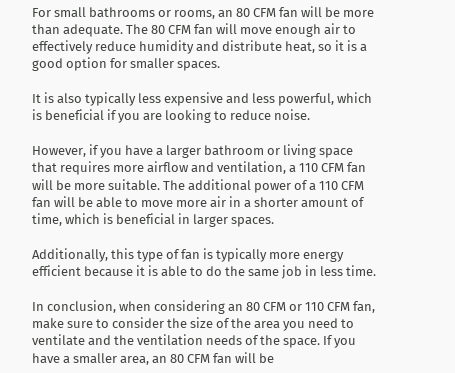For small bathrooms or rooms, an 80 CFM fan will be more than adequate. The 80 CFM fan will move enough air to effectively reduce humidity and distribute heat, so it is a good option for smaller spaces.

It is also typically less expensive and less powerful, which is beneficial if you are looking to reduce noise.

However, if you have a larger bathroom or living space that requires more airflow and ventilation, a 110 CFM fan will be more suitable. The additional power of a 110 CFM fan will be able to move more air in a shorter amount of time, which is beneficial in larger spaces.

Additionally, this type of fan is typically more energy efficient because it is able to do the same job in less time.

In conclusion, when considering an 80 CFM or 110 CFM fan, make sure to consider the size of the area you need to ventilate and the ventilation needs of the space. If you have a smaller area, an 80 CFM fan will be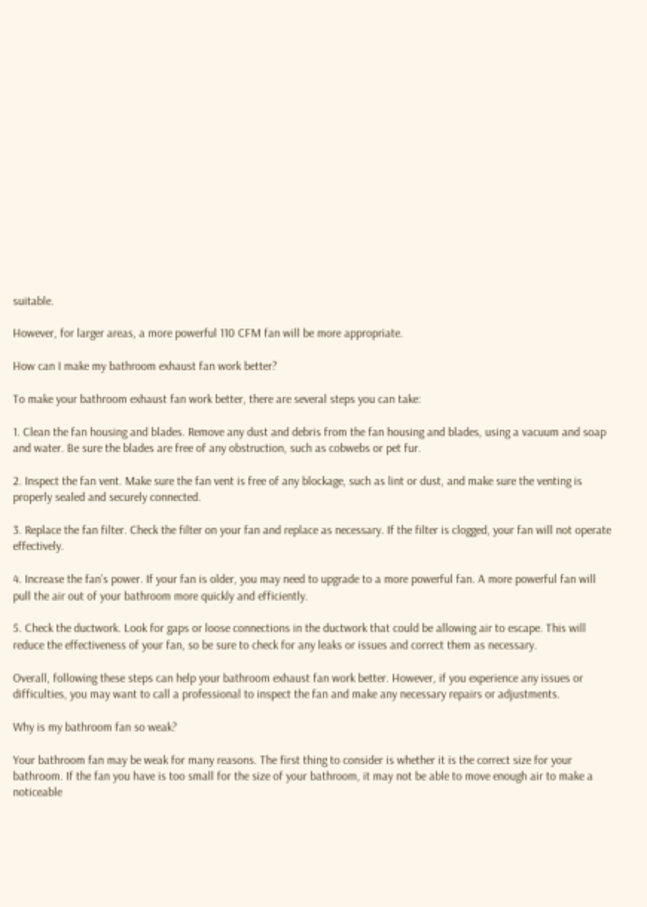suitable.

However, for larger areas, a more powerful 110 CFM fan will be more appropriate.

How can I make my bathroom exhaust fan work better?

To make your bathroom exhaust fan work better, there are several steps you can take:

1. Clean the fan housing and blades. Remove any dust and debris from the fan housing and blades, using a vacuum and soap and water. Be sure the blades are free of any obstruction, such as cobwebs or pet fur.

2. Inspect the fan vent. Make sure the fan vent is free of any blockage, such as lint or dust, and make sure the venting is properly sealed and securely connected.

3. Replace the fan filter. Check the filter on your fan and replace as necessary. If the filter is clogged, your fan will not operate effectively.

4. Increase the fan’s power. If your fan is older, you may need to upgrade to a more powerful fan. A more powerful fan will pull the air out of your bathroom more quickly and efficiently.

5. Check the ductwork. Look for gaps or loose connections in the ductwork that could be allowing air to escape. This will reduce the effectiveness of your fan, so be sure to check for any leaks or issues and correct them as necessary.

Overall, following these steps can help your bathroom exhaust fan work better. However, if you experience any issues or difficulties, you may want to call a professional to inspect the fan and make any necessary repairs or adjustments.

Why is my bathroom fan so weak?

Your bathroom fan may be weak for many reasons. The first thing to consider is whether it is the correct size for your bathroom. If the fan you have is too small for the size of your bathroom, it may not be able to move enough air to make a noticeable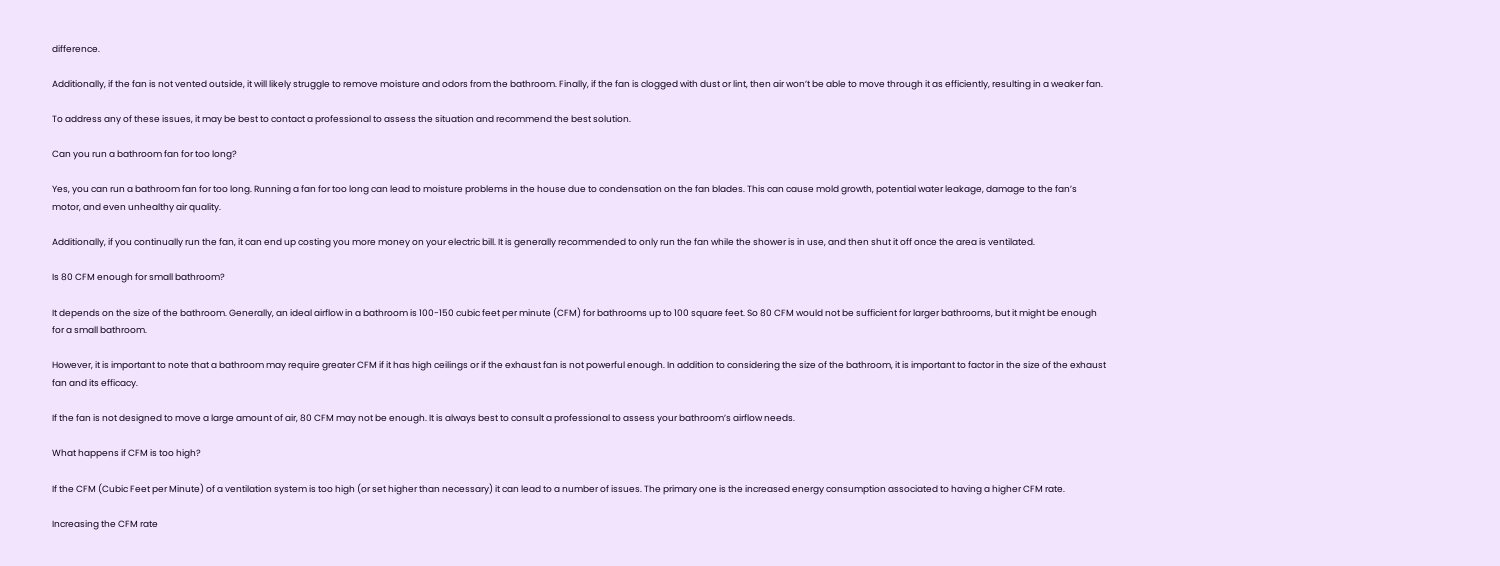difference.

Additionally, if the fan is not vented outside, it will likely struggle to remove moisture and odors from the bathroom. Finally, if the fan is clogged with dust or lint, then air won’t be able to move through it as efficiently, resulting in a weaker fan.

To address any of these issues, it may be best to contact a professional to assess the situation and recommend the best solution.

Can you run a bathroom fan for too long?

Yes, you can run a bathroom fan for too long. Running a fan for too long can lead to moisture problems in the house due to condensation on the fan blades. This can cause mold growth, potential water leakage, damage to the fan’s motor, and even unhealthy air quality.

Additionally, if you continually run the fan, it can end up costing you more money on your electric bill. It is generally recommended to only run the fan while the shower is in use, and then shut it off once the area is ventilated.

Is 80 CFM enough for small bathroom?

It depends on the size of the bathroom. Generally, an ideal airflow in a bathroom is 100-150 cubic feet per minute (CFM) for bathrooms up to 100 square feet. So 80 CFM would not be sufficient for larger bathrooms, but it might be enough for a small bathroom.

However, it is important to note that a bathroom may require greater CFM if it has high ceilings or if the exhaust fan is not powerful enough. In addition to considering the size of the bathroom, it is important to factor in the size of the exhaust fan and its efficacy.

If the fan is not designed to move a large amount of air, 80 CFM may not be enough. It is always best to consult a professional to assess your bathroom’s airflow needs.

What happens if CFM is too high?

If the CFM (Cubic Feet per Minute) of a ventilation system is too high (or set higher than necessary) it can lead to a number of issues. The primary one is the increased energy consumption associated to having a higher CFM rate.

Increasing the CFM rate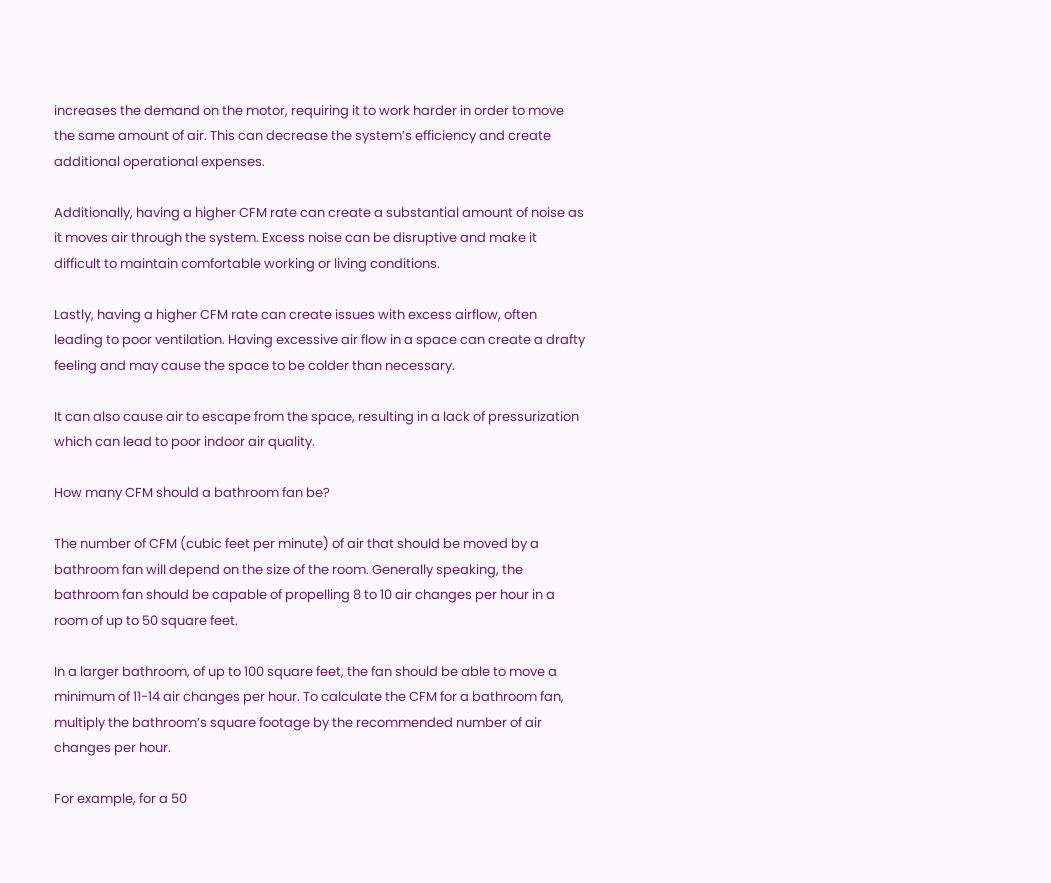increases the demand on the motor, requiring it to work harder in order to move the same amount of air. This can decrease the system’s efficiency and create additional operational expenses.

Additionally, having a higher CFM rate can create a substantial amount of noise as it moves air through the system. Excess noise can be disruptive and make it difficult to maintain comfortable working or living conditions.

Lastly, having a higher CFM rate can create issues with excess airflow, often leading to poor ventilation. Having excessive air flow in a space can create a drafty feeling and may cause the space to be colder than necessary.

It can also cause air to escape from the space, resulting in a lack of pressurization which can lead to poor indoor air quality.

How many CFM should a bathroom fan be?

The number of CFM (cubic feet per minute) of air that should be moved by a bathroom fan will depend on the size of the room. Generally speaking, the bathroom fan should be capable of propelling 8 to 10 air changes per hour in a room of up to 50 square feet.

In a larger bathroom, of up to 100 square feet, the fan should be able to move a minimum of 11-14 air changes per hour. To calculate the CFM for a bathroom fan, multiply the bathroom’s square footage by the recommended number of air changes per hour.

For example, for a 50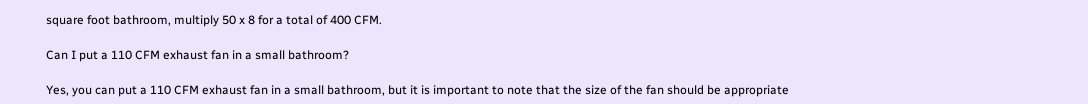square foot bathroom, multiply 50 x 8 for a total of 400 CFM.

Can I put a 110 CFM exhaust fan in a small bathroom?

Yes, you can put a 110 CFM exhaust fan in a small bathroom, but it is important to note that the size of the fan should be appropriate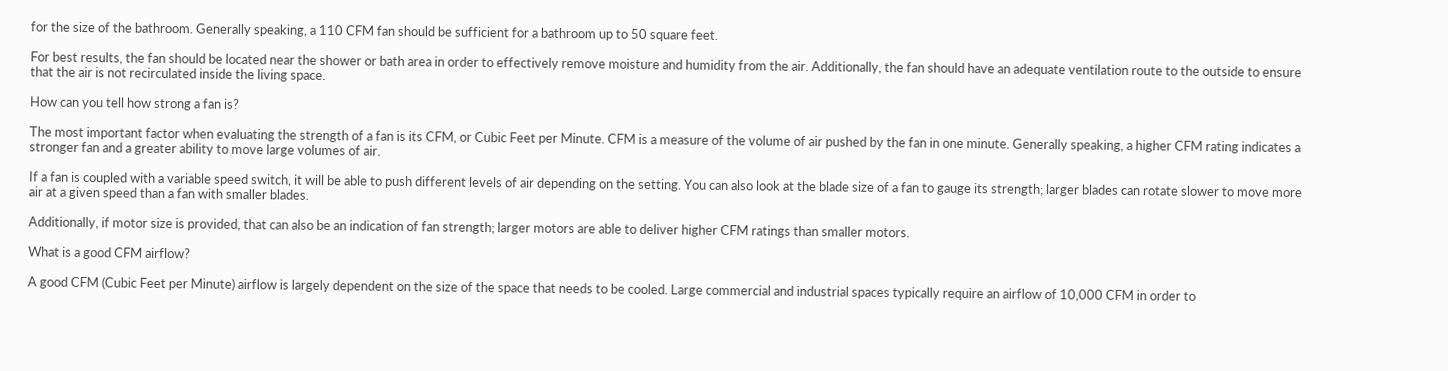for the size of the bathroom. Generally speaking, a 110 CFM fan should be sufficient for a bathroom up to 50 square feet.

For best results, the fan should be located near the shower or bath area in order to effectively remove moisture and humidity from the air. Additionally, the fan should have an adequate ventilation route to the outside to ensure that the air is not recirculated inside the living space.

How can you tell how strong a fan is?

The most important factor when evaluating the strength of a fan is its CFM, or Cubic Feet per Minute. CFM is a measure of the volume of air pushed by the fan in one minute. Generally speaking, a higher CFM rating indicates a stronger fan and a greater ability to move large volumes of air.

If a fan is coupled with a variable speed switch, it will be able to push different levels of air depending on the setting. You can also look at the blade size of a fan to gauge its strength; larger blades can rotate slower to move more air at a given speed than a fan with smaller blades.

Additionally, if motor size is provided, that can also be an indication of fan strength; larger motors are able to deliver higher CFM ratings than smaller motors.

What is a good CFM airflow?

A good CFM (Cubic Feet per Minute) airflow is largely dependent on the size of the space that needs to be cooled. Large commercial and industrial spaces typically require an airflow of 10,000 CFM in order to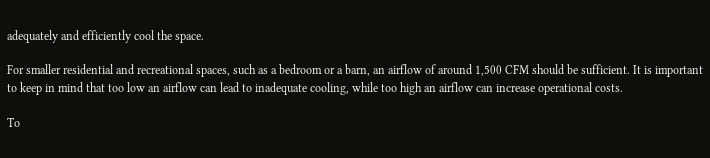adequately and efficiently cool the space.

For smaller residential and recreational spaces, such as a bedroom or a barn, an airflow of around 1,500 CFM should be sufficient. It is important to keep in mind that too low an airflow can lead to inadequate cooling, while too high an airflow can increase operational costs.

To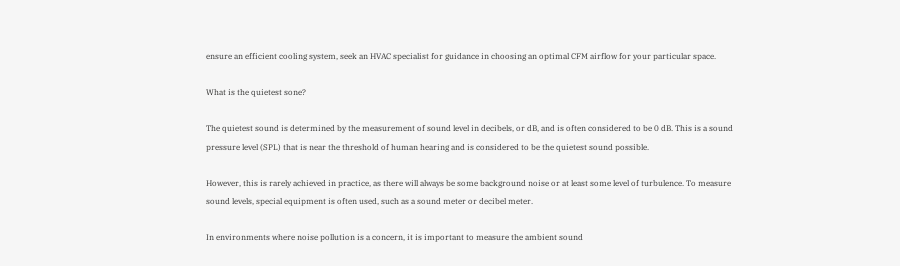ensure an efficient cooling system, seek an HVAC specialist for guidance in choosing an optimal CFM airflow for your particular space.

What is the quietest sone?

The quietest sound is determined by the measurement of sound level in decibels, or dB, and is often considered to be 0 dB. This is a sound pressure level (SPL) that is near the threshold of human hearing and is considered to be the quietest sound possible.

However, this is rarely achieved in practice, as there will always be some background noise or at least some level of turbulence. To measure sound levels, special equipment is often used, such as a sound meter or decibel meter.

In environments where noise pollution is a concern, it is important to measure the ambient sound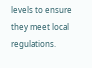levels to ensure they meet local regulations.